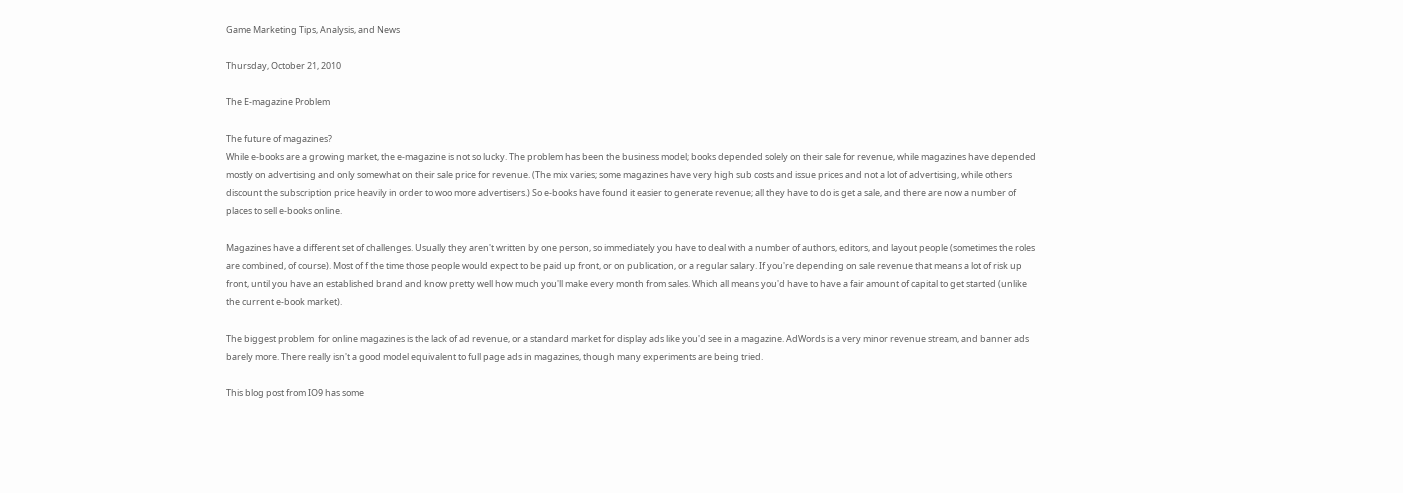Game Marketing Tips, Analysis, and News

Thursday, October 21, 2010

The E-magazine Problem

The future of magazines?
While e-books are a growing market, the e-magazine is not so lucky. The problem has been the business model; books depended solely on their sale for revenue, while magazines have depended mostly on advertising and only somewhat on their sale price for revenue. (The mix varies; some magazines have very high sub costs and issue prices and not a lot of advertising, while others discount the subscription price heavily in order to woo more advertisers.) So e-books have found it easier to generate revenue; all they have to do is get a sale, and there are now a number of places to sell e-books online.

Magazines have a different set of challenges. Usually they aren't written by one person, so immediately you have to deal with a number of authors, editors, and layout people (sometimes the roles are combined, of course). Most of f the time those people would expect to be paid up front, or on publication, or a regular salary. If you're depending on sale revenue that means a lot of risk up front, until you have an established brand and know pretty well how much you'll make every month from sales. Which all means you'd have to have a fair amount of capital to get started (unlike the current e-book market).

The biggest problem  for online magazines is the lack of ad revenue, or a standard market for display ads like you'd see in a magazine. AdWords is a very minor revenue stream, and banner ads barely more. There really isn't a good model equivalent to full page ads in magazines, though many experiments are being tried.

This blog post from IO9 has some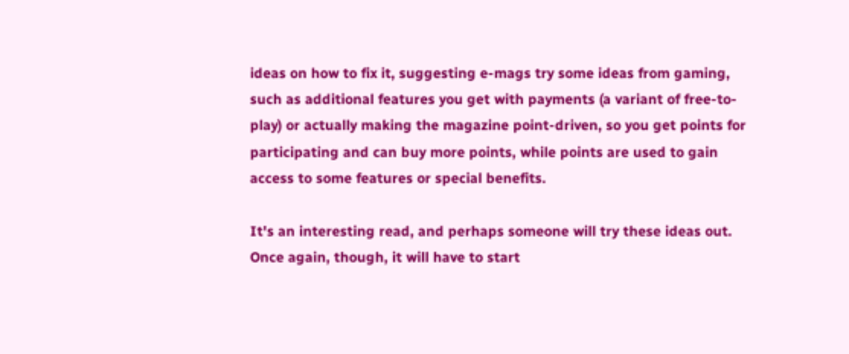ideas on how to fix it, suggesting e-mags try some ideas from gaming, such as additional features you get with payments (a variant of free-to-play) or actually making the magazine point-driven, so you get points for participating and can buy more points, while points are used to gain access to some features or special benefits.

It's an interesting read, and perhaps someone will try these ideas out. Once again, though, it will have to start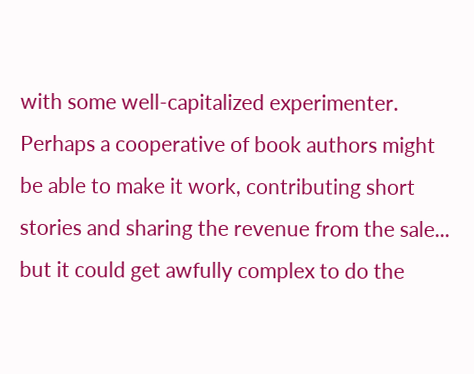with some well-capitalized experimenter. Perhaps a cooperative of book authors might be able to make it work, contributing short stories and sharing the revenue from the sale... but it could get awfully complex to do the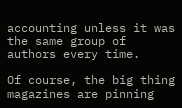accounting unless it was the same group of authors every time.

Of course, the big thing magazines are pinning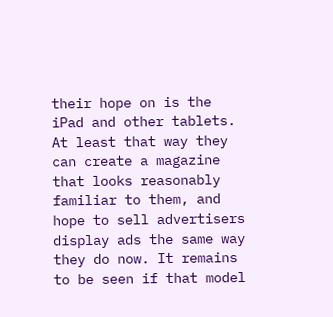their hope on is the iPad and other tablets. At least that way they can create a magazine that looks reasonably familiar to them, and hope to sell advertisers display ads the same way they do now. It remains to be seen if that model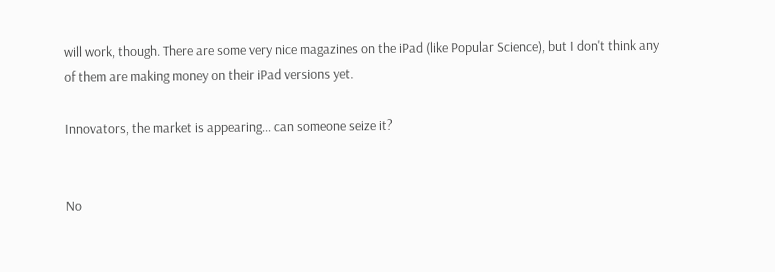will work, though. There are some very nice magazines on the iPad (like Popular Science), but I don't think any of them are making money on their iPad versions yet.

Innovators, the market is appearing... can someone seize it?


No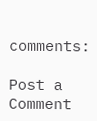comments:

Post a Comment